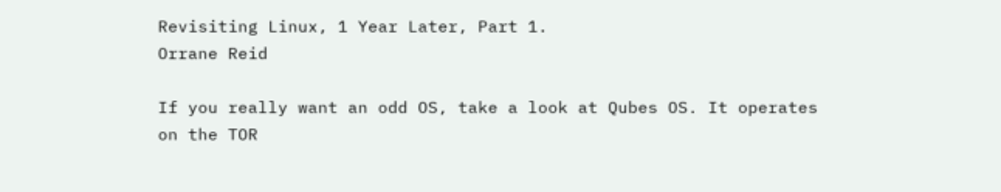Revisiting Linux, 1 Year Later, Part 1.
Orrane Reid

If you really want an odd OS, take a look at Qubes OS. It operates on the TOR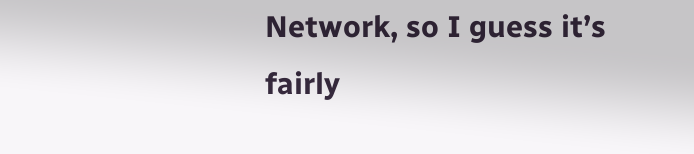Network, so I guess it’s fairly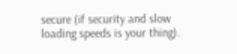secure (if security and slow loading speeds is your thing).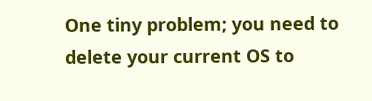One tiny problem; you need to delete your current OS to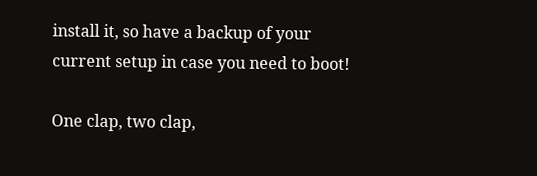install it, so have a backup of your current setup in case you need to boot!

One clap, two clap,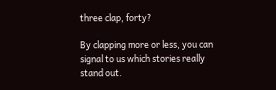three clap, forty?

By clapping more or less, you can signal to us which stories really stand out.